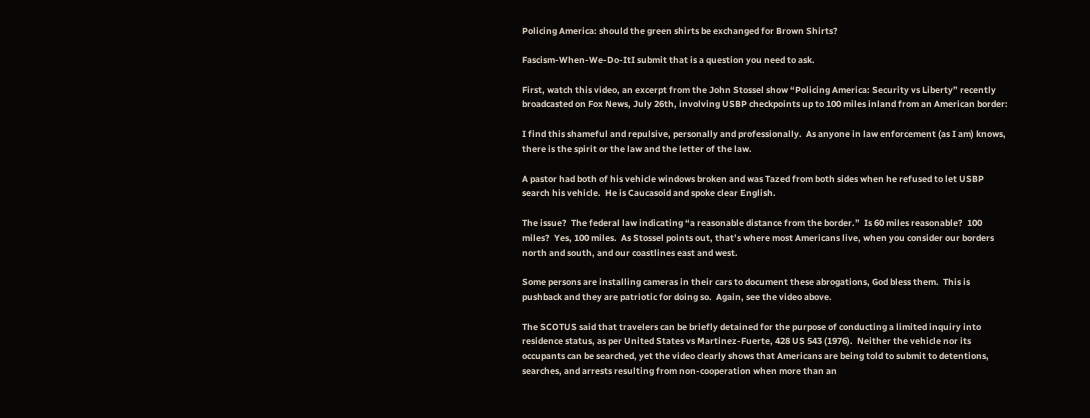Policing America: should the green shirts be exchanged for Brown Shirts?

Fascism-When-We-Do-ItI submit that is a question you need to ask.

First, watch this video, an excerpt from the John Stossel show “Policing America: Security vs Liberty” recently broadcasted on Fox News, July 26th, involving USBP checkpoints up to 100 miles inland from an American border:

I find this shameful and repulsive, personally and professionally.  As anyone in law enforcement (as I am) knows, there is the spirit or the law and the letter of the law.

A pastor had both of his vehicle windows broken and was Tazed from both sides when he refused to let USBP search his vehicle.  He is Caucasoid and spoke clear English.

The issue?  The federal law indicating “a reasonable distance from the border.”  Is 60 miles reasonable?  100 miles?  Yes, 100 miles.  As Stossel points out, that’s where most Americans live, when you consider our borders north and south, and our coastlines east and west.

Some persons are installing cameras in their cars to document these abrogations, God bless them.  This is pushback and they are patriotic for doing so.  Again, see the video above.

The SCOTUS said that travelers can be briefly detained for the purpose of conducting a limited inquiry into residence status, as per United States vs Martinez-Fuerte, 428 US 543 (1976).  Neither the vehicle nor its occupants can be searched, yet the video clearly shows that Americans are being told to submit to detentions, searches, and arrests resulting from non-cooperation when more than an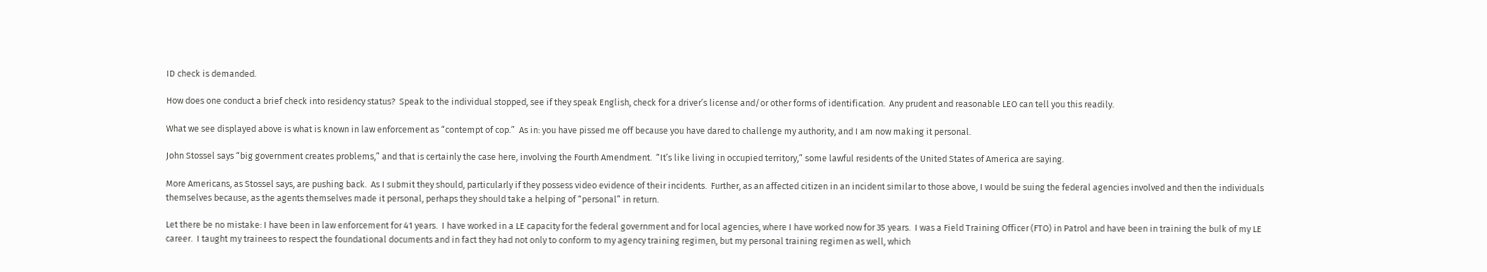ID check is demanded.

How does one conduct a brief check into residency status?  Speak to the individual stopped, see if they speak English, check for a driver’s license and/or other forms of identification.  Any prudent and reasonable LEO can tell you this readily.

What we see displayed above is what is known in law enforcement as “contempt of cop.”  As in: you have pissed me off because you have dared to challenge my authority, and I am now making it personal.

John Stossel says “big government creates problems,” and that is certainly the case here, involving the Fourth Amendment.  “It’s like living in occupied territory,” some lawful residents of the United States of America are saying.

More Americans, as Stossel says, are pushing back.  As I submit they should, particularly if they possess video evidence of their incidents.  Further, as an affected citizen in an incident similar to those above, I would be suing the federal agencies involved and then the individuals themselves because, as the agents themselves made it personal, perhaps they should take a helping of “personal” in return.

Let there be no mistake: I have been in law enforcement for 41 years.  I have worked in a LE capacity for the federal government and for local agencies, where I have worked now for 35 years.  I was a Field Training Officer (FTO) in Patrol and have been in training the bulk of my LE career.  I taught my trainees to respect the foundational documents and in fact they had not only to conform to my agency training regimen, but my personal training regimen as well, which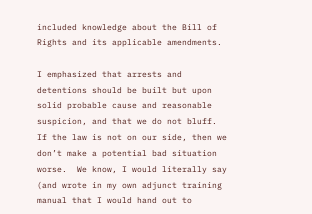included knowledge about the Bill of Rights and its applicable amendments.

I emphasized that arrests and detentions should be built but upon solid probable cause and reasonable suspicion, and that we do not bluff.  If the law is not on our side, then we don’t make a potential bad situation worse.  We know, I would literally say (and wrote in my own adjunct training manual that I would hand out to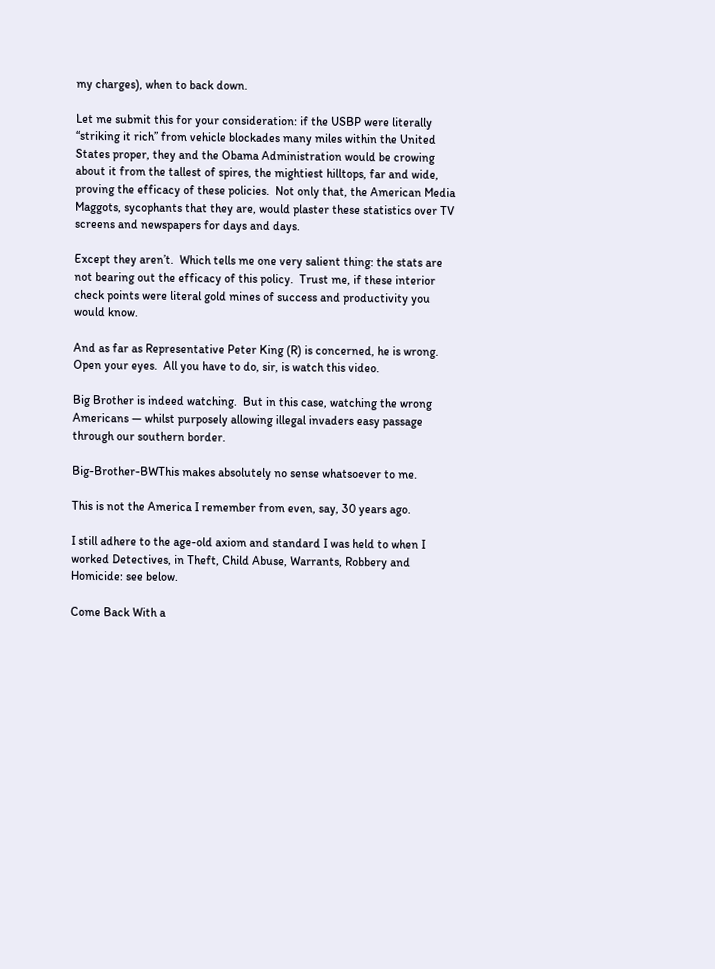my charges), when to back down.

Let me submit this for your consideration: if the USBP were literally “striking it rich” from vehicle blockades many miles within the United States proper, they and the Obama Administration would be crowing about it from the tallest of spires, the mightiest hilltops, far and wide, proving the efficacy of these policies.  Not only that, the American Media Maggots, sycophants that they are, would plaster these statistics over TV screens and newspapers for days and days.

Except they aren’t.  Which tells me one very salient thing: the stats are not bearing out the efficacy of this policy.  Trust me, if these interior check points were literal gold mines of success and productivity you would know.

And as far as Representative Peter King (R) is concerned, he is wrong.  Open your eyes.  All you have to do, sir, is watch this video.

Big Brother is indeed watching.  But in this case, watching the wrong Americans — whilst purposely allowing illegal invaders easy passage through our southern border.

Big-Brother-BWThis makes absolutely no sense whatsoever to me.

This is not the America I remember from even, say, 30 years ago.

I still adhere to the age-old axiom and standard I was held to when I worked Detectives, in Theft, Child Abuse, Warrants, Robbery and Homicide: see below.

Come Back With a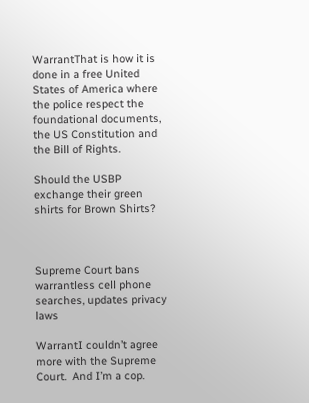WarrantThat is how it is done in a free United States of America where the police respect the foundational documents, the US Constitution and the Bill of Rights.

Should the USBP exchange their green shirts for Brown Shirts?



Supreme Court bans warrantless cell phone searches, updates privacy laws

WarrantI couldn’t agree more with the Supreme Court.  And I’m a cop.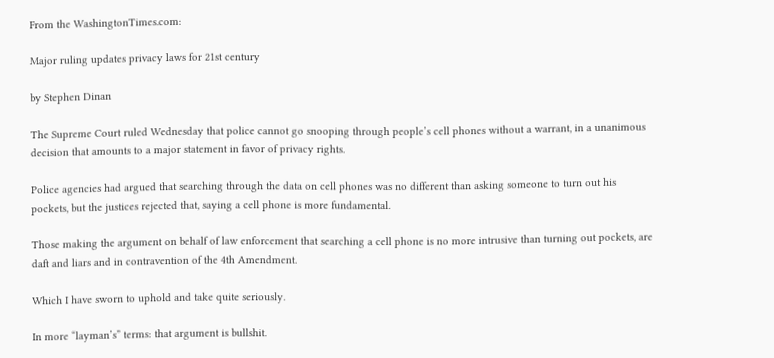From the WashingtonTimes.com:

Major ruling updates privacy laws for 21st century

by Stephen Dinan

The Supreme Court ruled Wednesday that police cannot go snooping through people’s cell phones without a warrant, in a unanimous decision that amounts to a major statement in favor of privacy rights.

Police agencies had argued that searching through the data on cell phones was no different than asking someone to turn out his pockets, but the justices rejected that, saying a cell phone is more fundamental.

Those making the argument on behalf of law enforcement that searching a cell phone is no more intrusive than turning out pockets, are daft and liars and in contravention of the 4th Amendment.

Which I have sworn to uphold and take quite seriously.

In more “layman’s” terms: that argument is bullshit.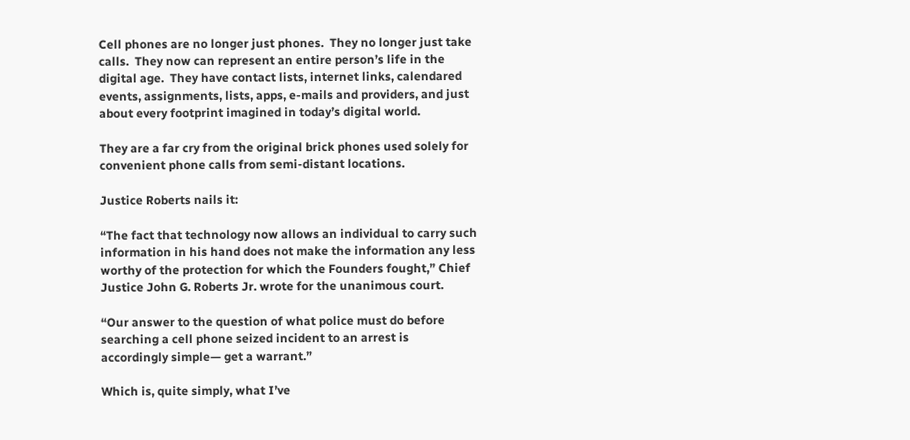Cell phones are no longer just phones.  They no longer just take calls.  They now can represent an entire person’s life in the digital age.  They have contact lists, internet links, calendared events, assignments, lists, apps, e-mails and providers, and just about every footprint imagined in today’s digital world.

They are a far cry from the original brick phones used solely for convenient phone calls from semi-distant locations.

Justice Roberts nails it:

“The fact that technology now allows an individual to carry such information in his hand does not make the information any less worthy of the protection for which the Founders fought,” Chief Justice John G. Roberts Jr. wrote for the unanimous court.

“Our answer to the question of what police must do before searching a cell phone seized incident to an arrest is accordingly simple— get a warrant.”

Which is, quite simply, what I’ve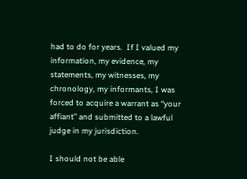had to do for years.  If I valued my information, my evidence, my statements, my witnesses, my chronology, my informants, I was forced to acquire a warrant as “your affiant” and submitted to a lawful judge in my jurisdiction.

I should not be able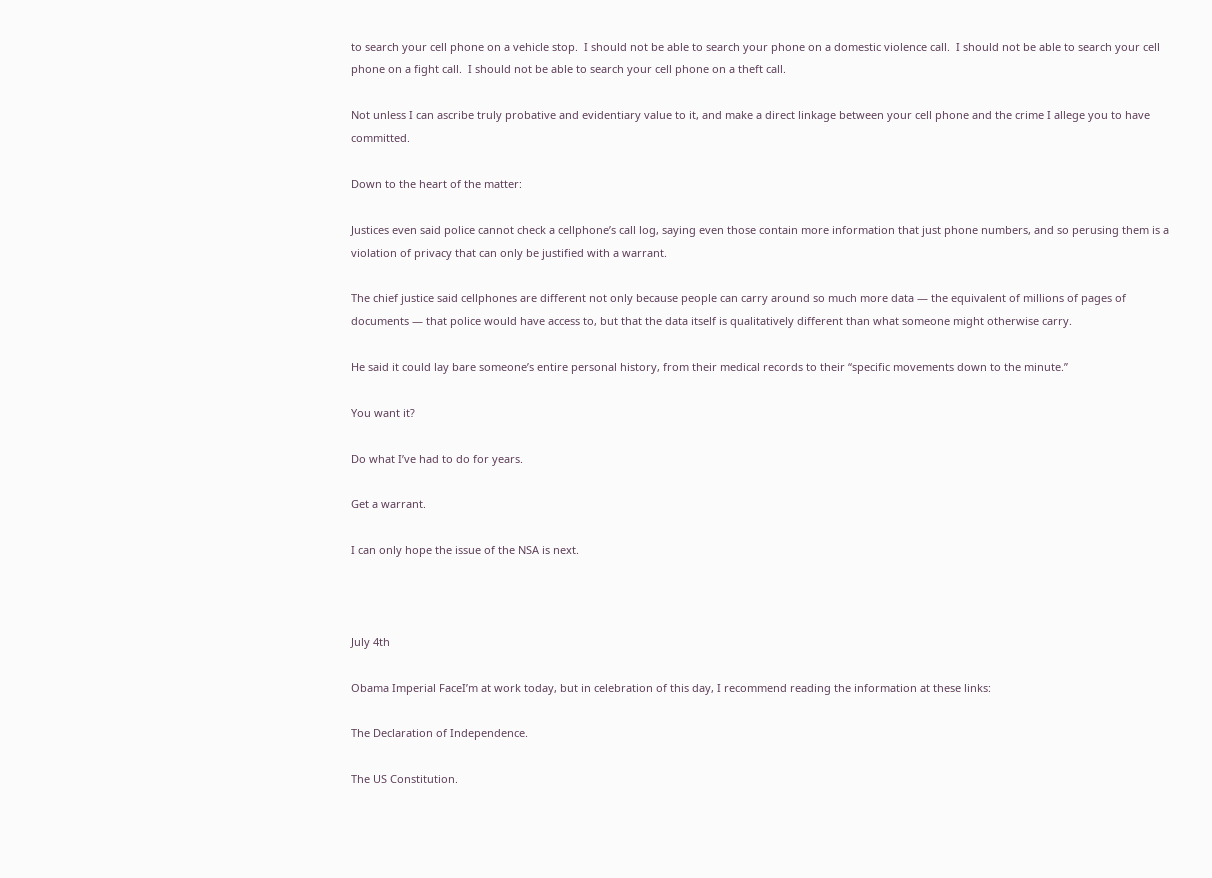to search your cell phone on a vehicle stop.  I should not be able to search your phone on a domestic violence call.  I should not be able to search your cell phone on a fight call.  I should not be able to search your cell phone on a theft call.

Not unless I can ascribe truly probative and evidentiary value to it, and make a direct linkage between your cell phone and the crime I allege you to have committed.

Down to the heart of the matter:

Justices even said police cannot check a cellphone’s call log, saying even those contain more information that just phone numbers, and so perusing them is a violation of privacy that can only be justified with a warrant.

The chief justice said cellphones are different not only because people can carry around so much more data — the equivalent of millions of pages of documents — that police would have access to, but that the data itself is qualitatively different than what someone might otherwise carry.

He said it could lay bare someone’s entire personal history, from their medical records to their “specific movements down to the minute.”

You want it?

Do what I’ve had to do for years.

Get a warrant.

I can only hope the issue of the NSA is next.



July 4th

Obama Imperial FaceI’m at work today, but in celebration of this day, I recommend reading the information at these links:

The Declaration of Independence.

The US Constitution.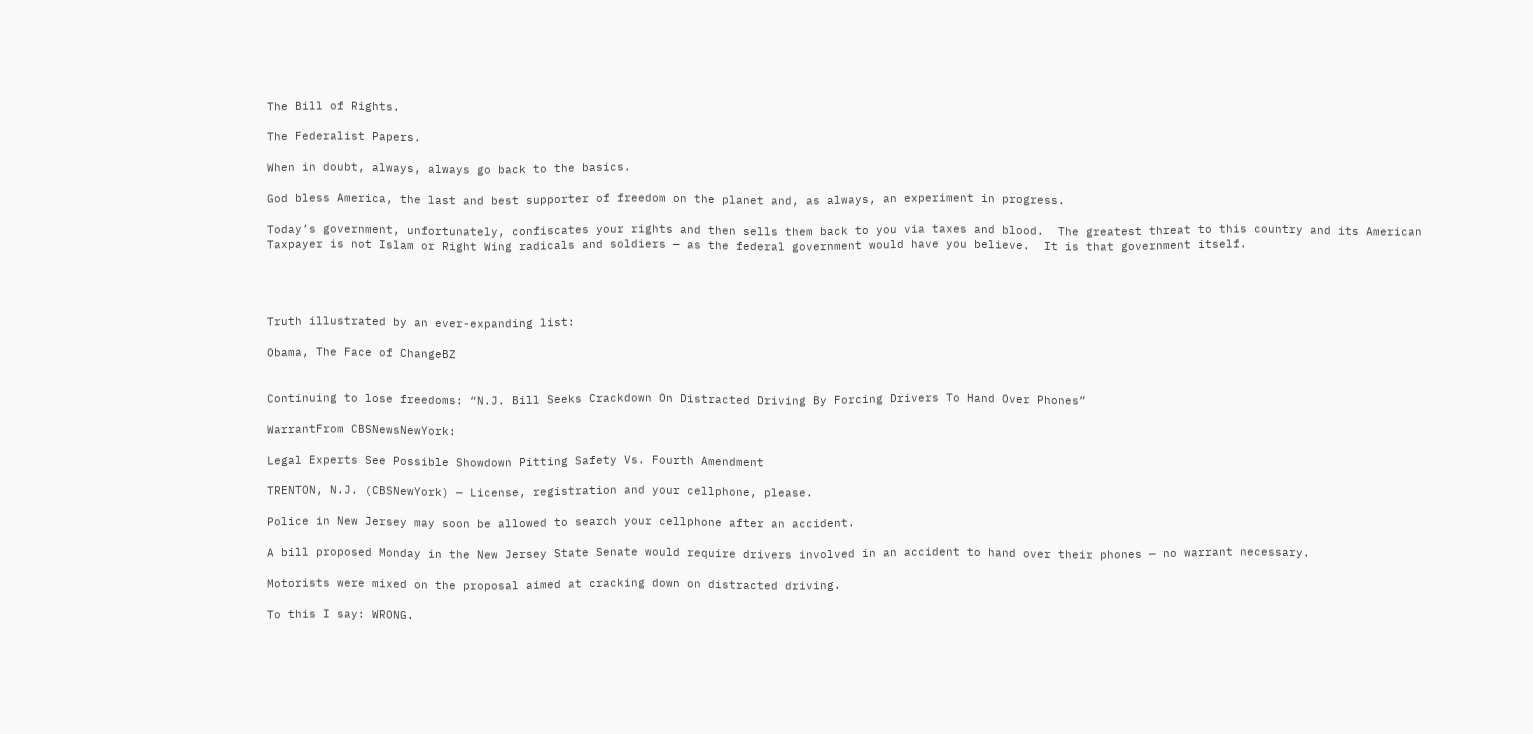The Bill of Rights.

The Federalist Papers.

When in doubt, always, always go back to the basics.

God bless America, the last and best supporter of freedom on the planet and, as always, an experiment in progress.

Today’s government, unfortunately, confiscates your rights and then sells them back to you via taxes and blood.  The greatest threat to this country and its American Taxpayer is not Islam or Right Wing radicals and soldiers — as the federal government would have you believe.  It is that government itself.




Truth illustrated by an ever-expanding list:

Obama, The Face of ChangeBZ


Continuing to lose freedoms: “N.J. Bill Seeks Crackdown On Distracted Driving By Forcing Drivers To Hand Over Phones”

WarrantFrom CBSNewsNewYork:

Legal Experts See Possible Showdown Pitting Safety Vs. Fourth Amendment

TRENTON, N.J. (CBSNewYork) — License, registration and your cellphone, please.

Police in New Jersey may soon be allowed to search your cellphone after an accident.

A bill proposed Monday in the New Jersey State Senate would require drivers involved in an accident to hand over their phones — no warrant necessary.

Motorists were mixed on the proposal aimed at cracking down on distracted driving.

To this I say: WRONG.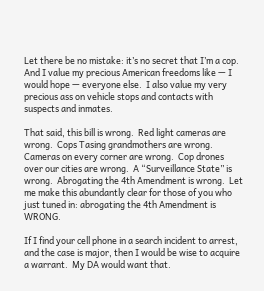Let there be no mistake: it’s no secret that I’m a cop.  And I value my precious American freedoms like — I would hope — everyone else.  I also value my very precious ass on vehicle stops and contacts with suspects and inmates.

That said, this bill is wrong.  Red light cameras are wrong.  Cops Tasing grandmothers are wrong.  Cameras on every corner are wrong.  Cop drones over our cities are wrong.  A “Surveillance State” is wrong.  Abrogating the 4th Amendment is wrong.  Let me make this abundantly clear for those of you who just tuned in: abrogating the 4th Amendment is WRONG.

If I find your cell phone in a search incident to arrest, and the case is major, then I would be wise to acquire a warrant.  My DA would want that.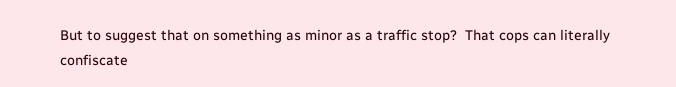But to suggest that on something as minor as a traffic stop?  That cops can literally confiscate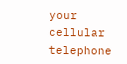your cellular telephone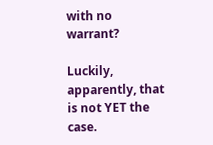with no warrant?

Luckily, apparently, that is not YET the case.